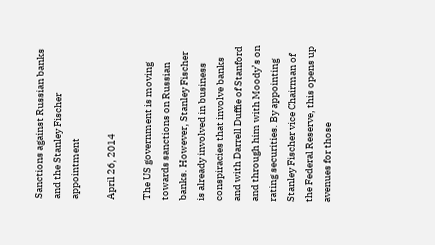Sanctions against Russian banks and the Stanley Fischer appointment

April 26, 2014

The US government is moving towards sanctions on Russian banks. However, Stanley Fischer is already involved in business conspiracies that involve banks and with Darrell Duffie of Stanford and through him with Moody’s on rating securities. By appointing Stanley Fischer vice Chairman of the Federal Reserve, this opens up avenues for those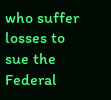who suffer losses to sue the Federal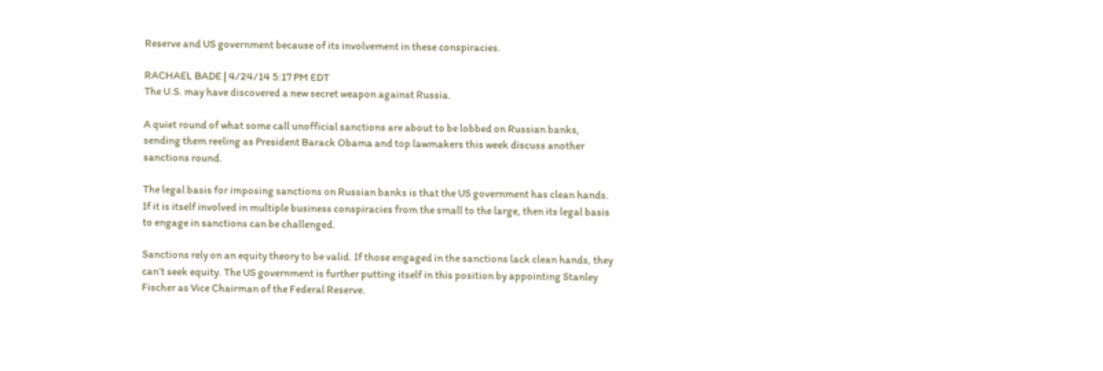Reserve and US government because of its involvement in these conspiracies.

RACHAEL BADE | 4/24/14 5:17 PM EDT
The U.S. may have discovered a new secret weapon against Russia.

A quiet round of what some call unofficial sanctions are about to be lobbed on Russian banks, sending them reeling as President Barack Obama and top lawmakers this week discuss another sanctions round.

The legal basis for imposing sanctions on Russian banks is that the US government has clean hands. If it is itself involved in multiple business conspiracies from the small to the large, then its legal basis to engage in sanctions can be challenged.

Sanctions rely on an equity theory to be valid. If those engaged in the sanctions lack clean hands, they can’t seek equity. The US government is further putting itself in this position by appointing Stanley Fischer as Vice Chairman of the Federal Reserve.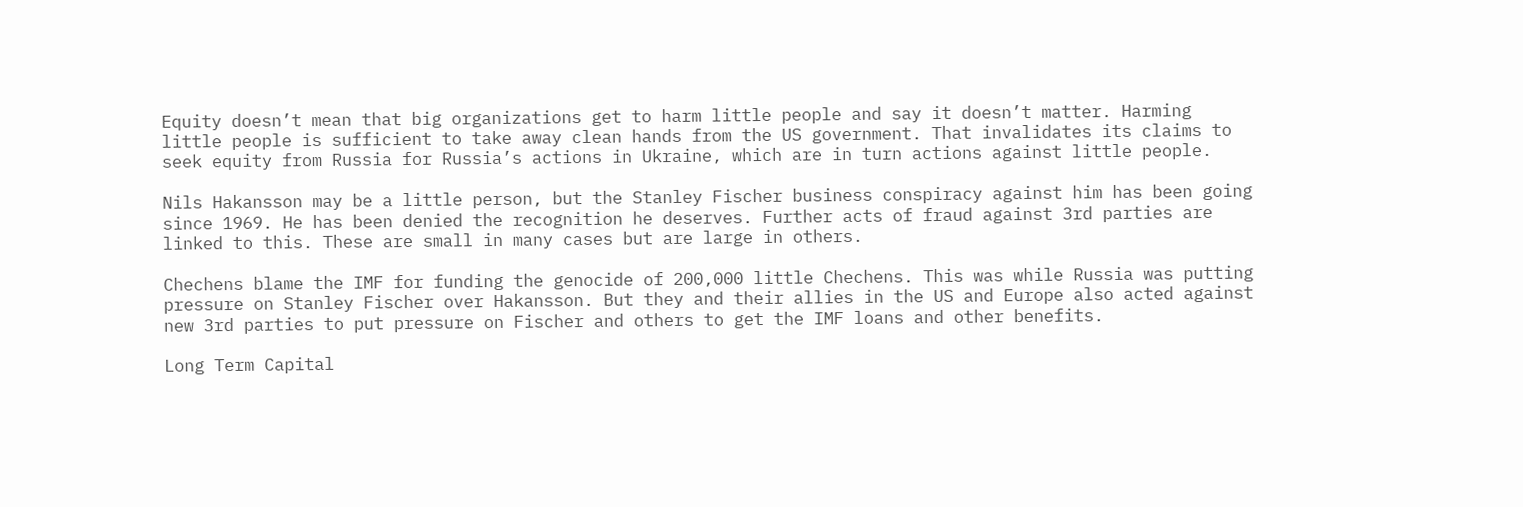Equity doesn’t mean that big organizations get to harm little people and say it doesn’t matter. Harming little people is sufficient to take away clean hands from the US government. That invalidates its claims to seek equity from Russia for Russia’s actions in Ukraine, which are in turn actions against little people.

Nils Hakansson may be a little person, but the Stanley Fischer business conspiracy against him has been going since 1969. He has been denied the recognition he deserves. Further acts of fraud against 3rd parties are linked to this. These are small in many cases but are large in others.

Chechens blame the IMF for funding the genocide of 200,000 little Chechens. This was while Russia was putting pressure on Stanley Fischer over Hakansson. But they and their allies in the US and Europe also acted against new 3rd parties to put pressure on Fischer and others to get the IMF loans and other benefits.

Long Term Capital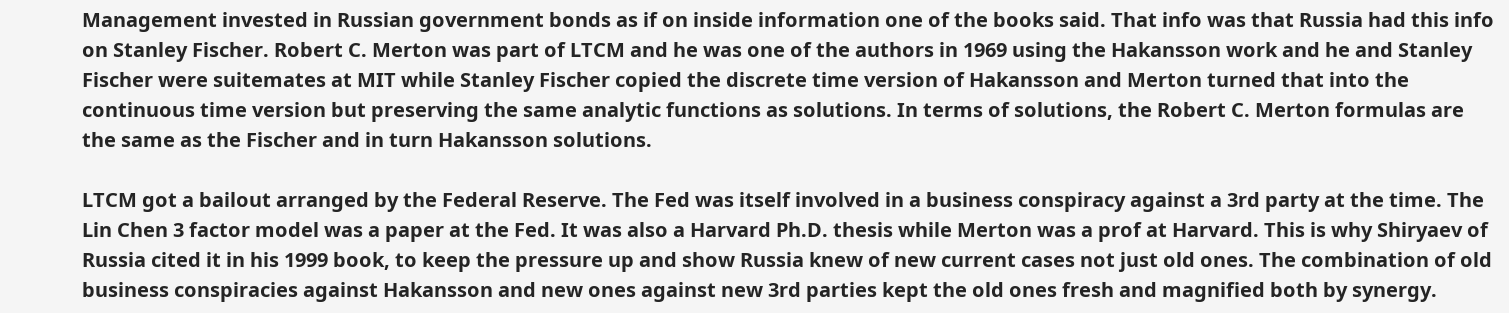Management invested in Russian government bonds as if on inside information one of the books said. That info was that Russia had this info on Stanley Fischer. Robert C. Merton was part of LTCM and he was one of the authors in 1969 using the Hakansson work and he and Stanley Fischer were suitemates at MIT while Stanley Fischer copied the discrete time version of Hakansson and Merton turned that into the continuous time version but preserving the same analytic functions as solutions. In terms of solutions, the Robert C. Merton formulas are the same as the Fischer and in turn Hakansson solutions.

LTCM got a bailout arranged by the Federal Reserve. The Fed was itself involved in a business conspiracy against a 3rd party at the time. The Lin Chen 3 factor model was a paper at the Fed. It was also a Harvard Ph.D. thesis while Merton was a prof at Harvard. This is why Shiryaev of Russia cited it in his 1999 book, to keep the pressure up and show Russia knew of new current cases not just old ones. The combination of old business conspiracies against Hakansson and new ones against new 3rd parties kept the old ones fresh and magnified both by synergy.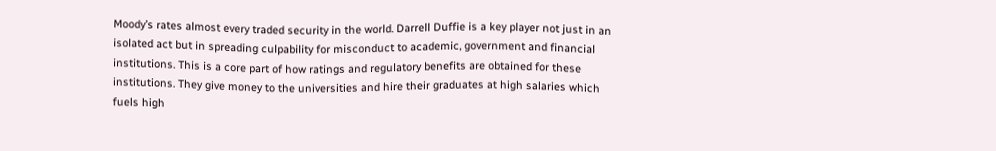Moody’s rates almost every traded security in the world. Darrell Duffie is a key player not just in an isolated act but in spreading culpability for misconduct to academic, government and financial institutions. This is a core part of how ratings and regulatory benefits are obtained for these institutions. They give money to the universities and hire their graduates at high salaries which fuels high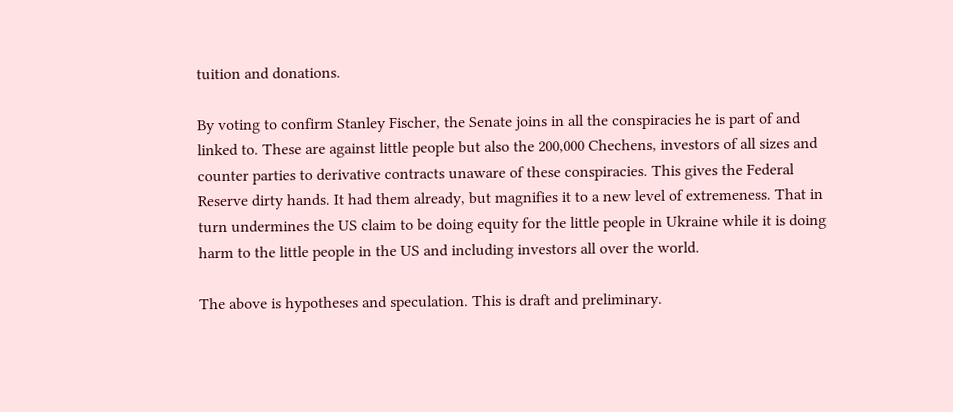tuition and donations.

By voting to confirm Stanley Fischer, the Senate joins in all the conspiracies he is part of and linked to. These are against little people but also the 200,000 Chechens, investors of all sizes and counter parties to derivative contracts unaware of these conspiracies. This gives the Federal Reserve dirty hands. It had them already, but magnifies it to a new level of extremeness. That in turn undermines the US claim to be doing equity for the little people in Ukraine while it is doing harm to the little people in the US and including investors all over the world.

The above is hypotheses and speculation. This is draft and preliminary.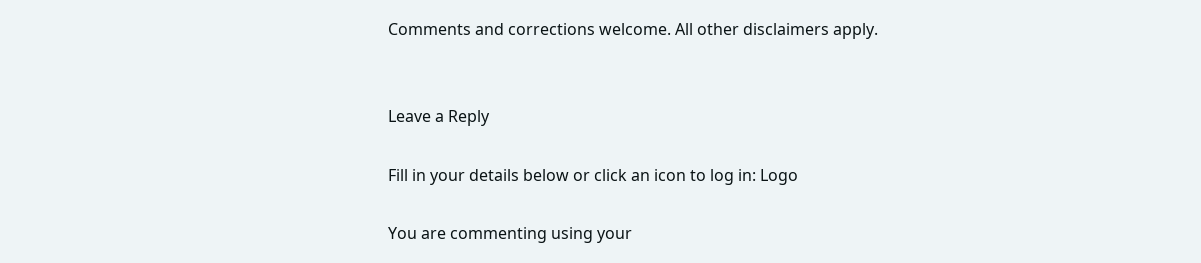Comments and corrections welcome. All other disclaimers apply.


Leave a Reply

Fill in your details below or click an icon to log in: Logo

You are commenting using your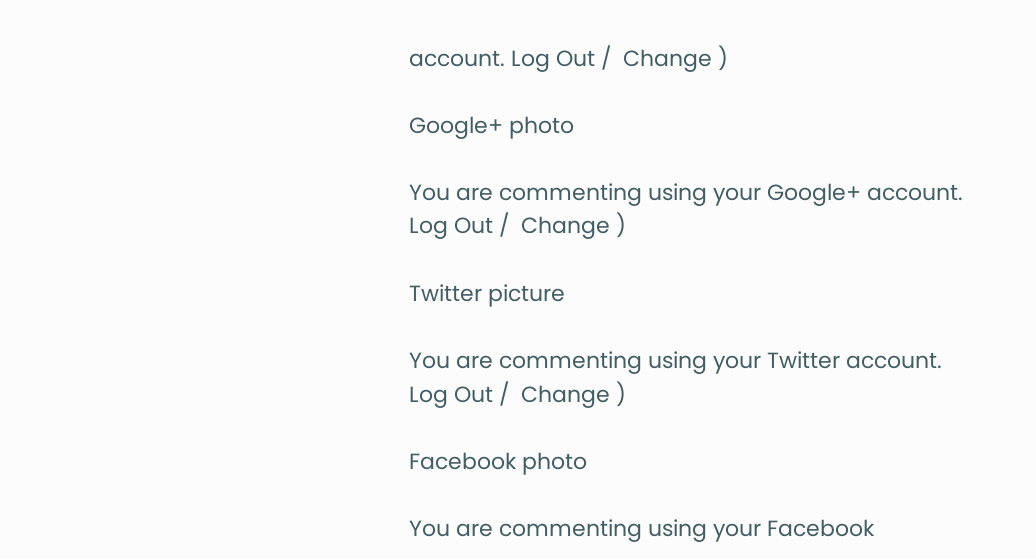account. Log Out /  Change )

Google+ photo

You are commenting using your Google+ account. Log Out /  Change )

Twitter picture

You are commenting using your Twitter account. Log Out /  Change )

Facebook photo

You are commenting using your Facebook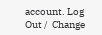account. Log Out /  Change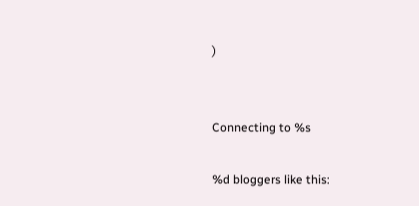)


Connecting to %s

%d bloggers like this: